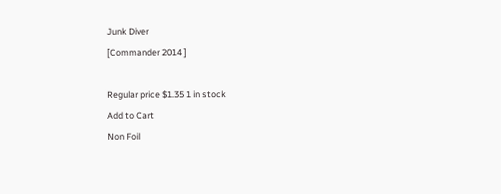Junk Diver
[Commander 2014 ]

Regular price $1.35 1 in stock
Add to Cart
Non Foil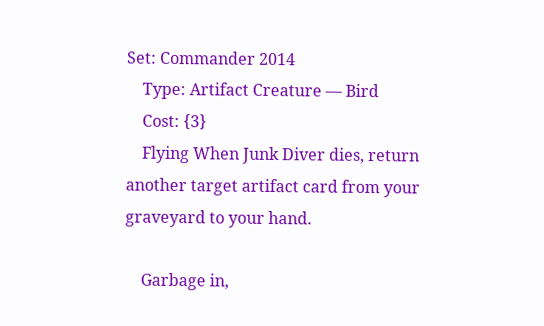Set: Commander 2014
    Type: Artifact Creature — Bird
    Cost: {3}
    Flying When Junk Diver dies, return another target artifact card from your graveyard to your hand.

    Garbage in,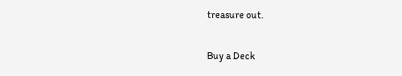treasure out.

Buy a Deck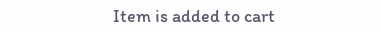Item is added to cart